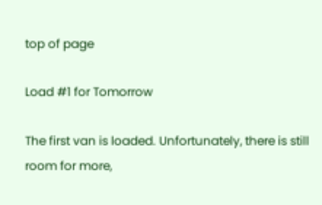top of page

Load #1 for Tomorrow

The first van is loaded. Unfortunately, there is still room for more,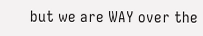but we are WAY over the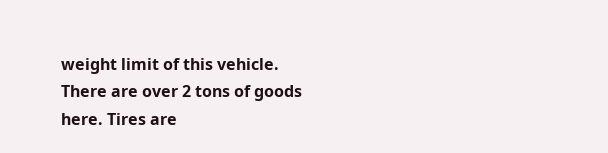weight limit of this vehicle. There are over 2 tons of goods here. Tires are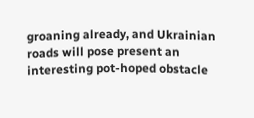groaning already, and Ukrainian roads will pose present an interesting pot-hoped obstacle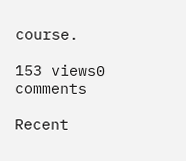course.

153 views0 comments

Recent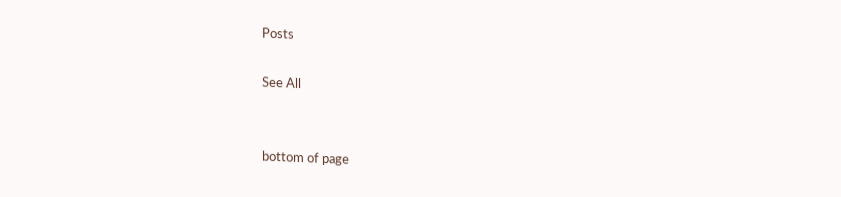Posts

See All


bottom of page